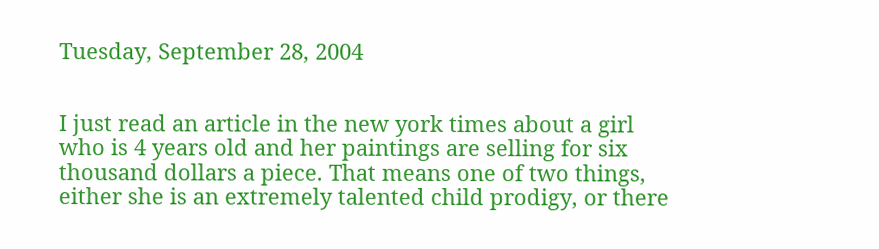Tuesday, September 28, 2004


I just read an article in the new york times about a girl who is 4 years old and her paintings are selling for six thousand dollars a piece. That means one of two things, either she is an extremely talented child prodigy, or there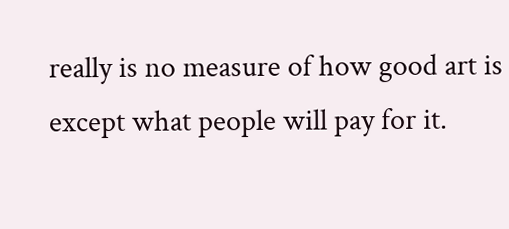really is no measure of how good art is except what people will pay for it.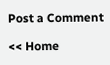Post a Comment

<< Home